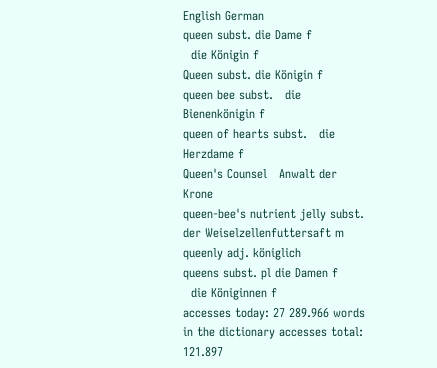English German
queen subst. die Dame f
  die Königin f
Queen subst. die Königin f
queen bee subst.   die Bienenkönigin f
queen of hearts subst.   die Herzdame f
Queen's Counsel   Anwalt der Krone
queen-bee's nutrient jelly subst.   der Weiselzellenfuttersaft m
queenly adj. königlich
queens subst. pl die Damen f
  die Königinnen f
accesses today: 27 289.966 words in the dictionary accesses total: 121.897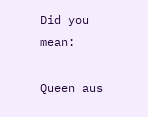Did you mean:

Queen aus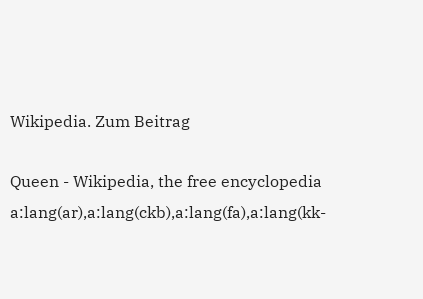Wikipedia. Zum Beitrag

Queen - Wikipedia, the free encyclopedia a:lang(ar),a:lang(ckb),a:lang(fa),a:lang(kk-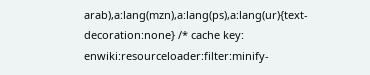arab),a:lang(mzn),a:lang(ps),a:lang(ur){text-decoration:none} /* cache key: enwiki:resourceloader:filter:minify-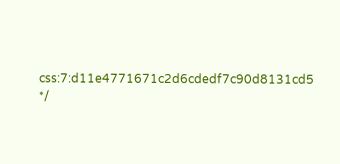css:7:d11e4771671c2d6cdedf7c90d8131cd5 */